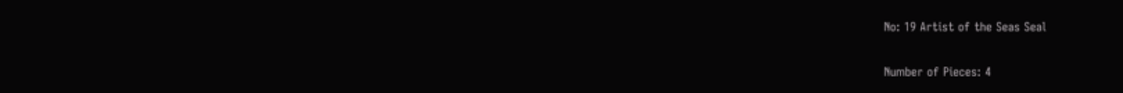No: 19 Artist of the Seas Seal

Number of Pieces: 4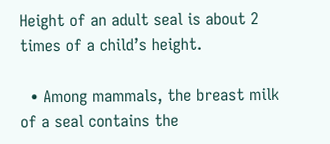Height of an adult seal is about 2 times of a child’s height.

  • Among mammals, the breast milk of a seal contains the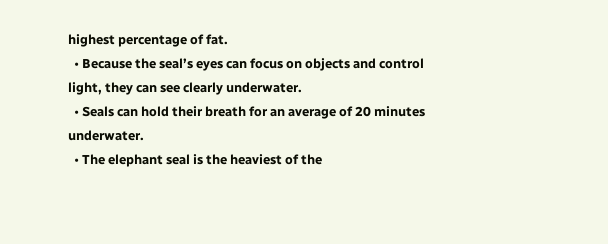highest percentage of fat.
  • Because the seal’s eyes can focus on objects and control light, they can see clearly underwater.
  • Seals can hold their breath for an average of 20 minutes underwater.
  • The elephant seal is the heaviest of the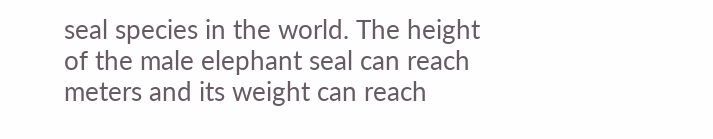seal species in the world. The height of the male elephant seal can reach meters and its weight can reach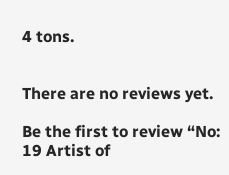4 tons.


There are no reviews yet.

Be the first to review “No: 19 Artist of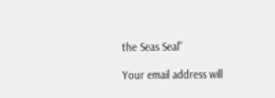the Seas Seal”

Your email address will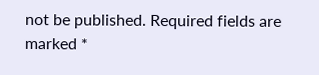not be published. Required fields are marked *